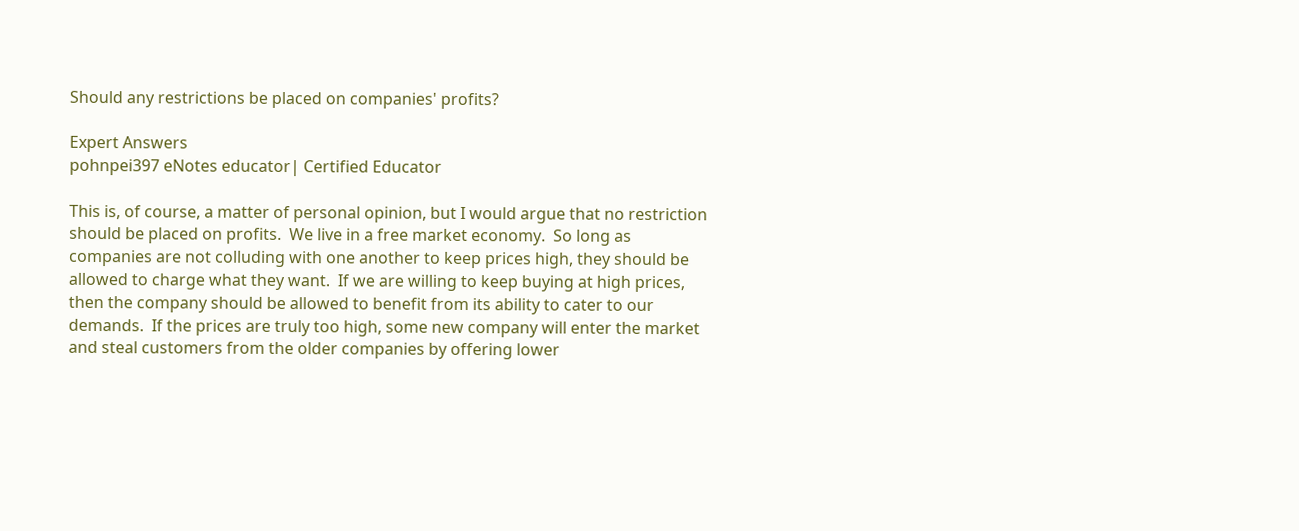Should any restrictions be placed on companies' profits?

Expert Answers
pohnpei397 eNotes educator| Certified Educator

This is, of course, a matter of personal opinion, but I would argue that no restriction should be placed on profits.  We live in a free market economy.  So long as companies are not colluding with one another to keep prices high, they should be allowed to charge what they want.  If we are willing to keep buying at high prices, then the company should be allowed to benefit from its ability to cater to our demands.  If the prices are truly too high, some new company will enter the market and steal customers from the older companies by offering lower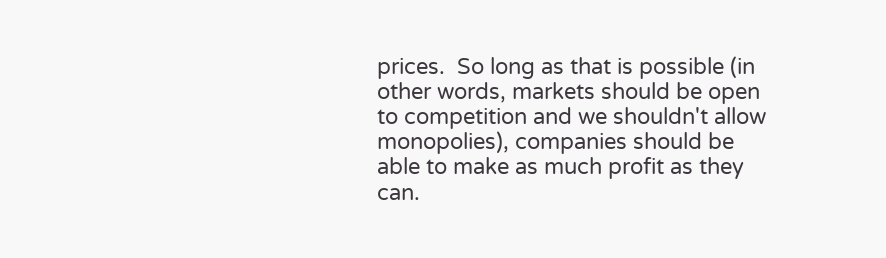prices.  So long as that is possible (in other words, markets should be open to competition and we shouldn't allow monopolies), companies should be able to make as much profit as they can.